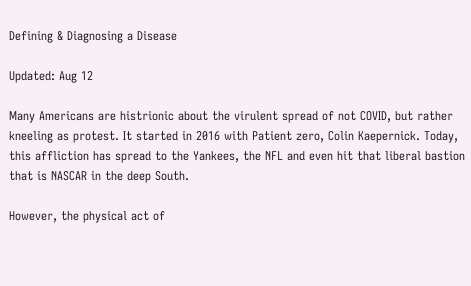Defining & Diagnosing a Disease

Updated: Aug 12

Many Americans are histrionic about the virulent spread of not COVID, but rather kneeling as protest. It started in 2016 with Patient zero, Colin Kaepernick. Today, this affliction has spread to the Yankees, the NFL and even hit that liberal bastion that is NASCAR in the deep South.

However, the physical act of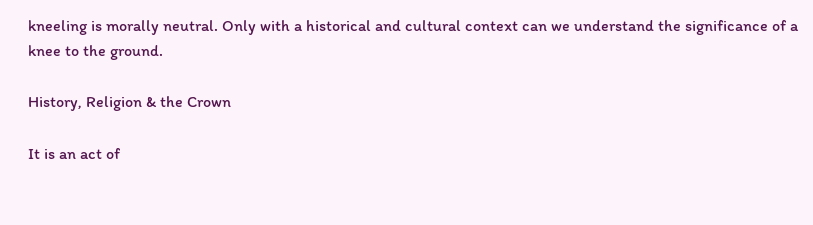kneeling is morally neutral. Only with a historical and cultural context can we understand the significance of a knee to the ground.

History, Religion & the Crown

It is an act of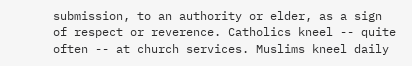submission, to an authority or elder, as a sign of respect or reverence. Catholics kneel -- quite often -- at church services. Muslims kneel daily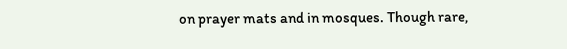on prayer mats and in mosques. Though rare,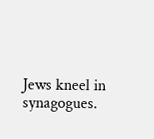Jews kneel in synagogues.